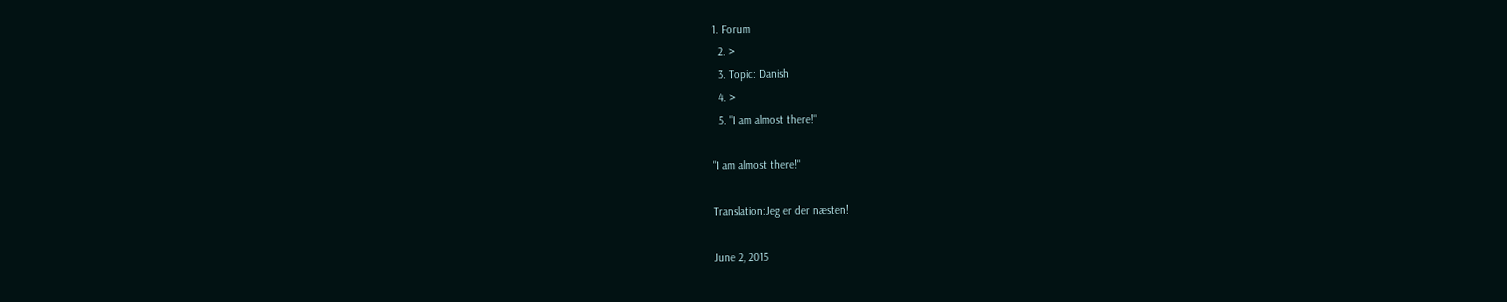1. Forum
  2. >
  3. Topic: Danish
  4. >
  5. "I am almost there!"

"I am almost there!"

Translation:Jeg er der næsten!

June 2, 2015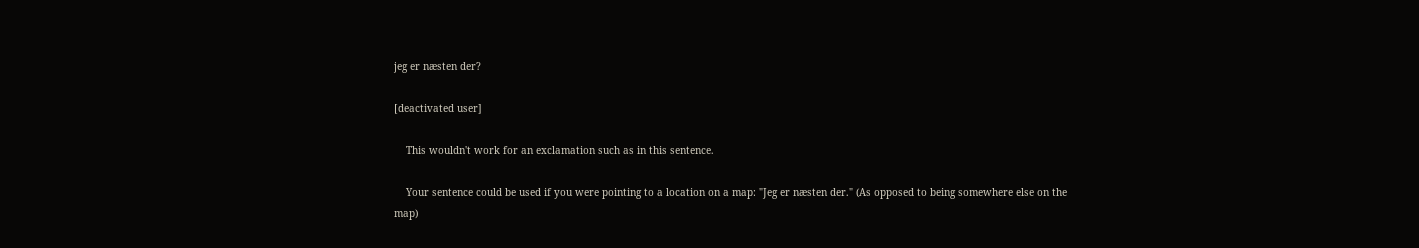jeg er næsten der?

[deactivated user]

    This wouldn't work for an exclamation such as in this sentence.

    Your sentence could be used if you were pointing to a location on a map: "Jeg er næsten der." (As opposed to being somewhere else on the map)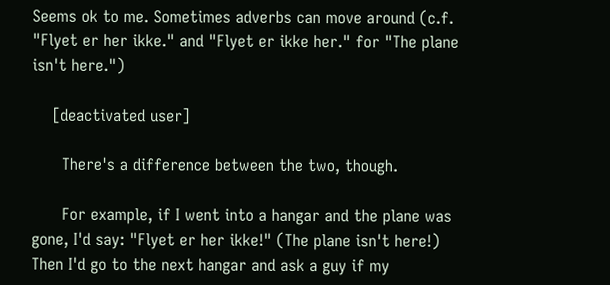Seems ok to me. Sometimes adverbs can move around (c.f. "Flyet er her ikke." and "Flyet er ikke her." for "The plane isn't here.")

    [deactivated user]

      There's a difference between the two, though.

      For example, if I went into a hangar and the plane was gone, I'd say: "Flyet er her ikke!" (The plane isn't here!) Then I'd go to the next hangar and ask a guy if my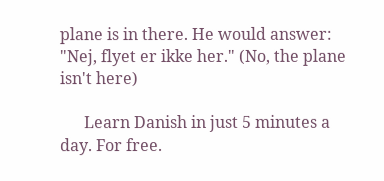plane is in there. He would answer: "Nej, flyet er ikke her." (No, the plane isn't here)

      Learn Danish in just 5 minutes a day. For free.